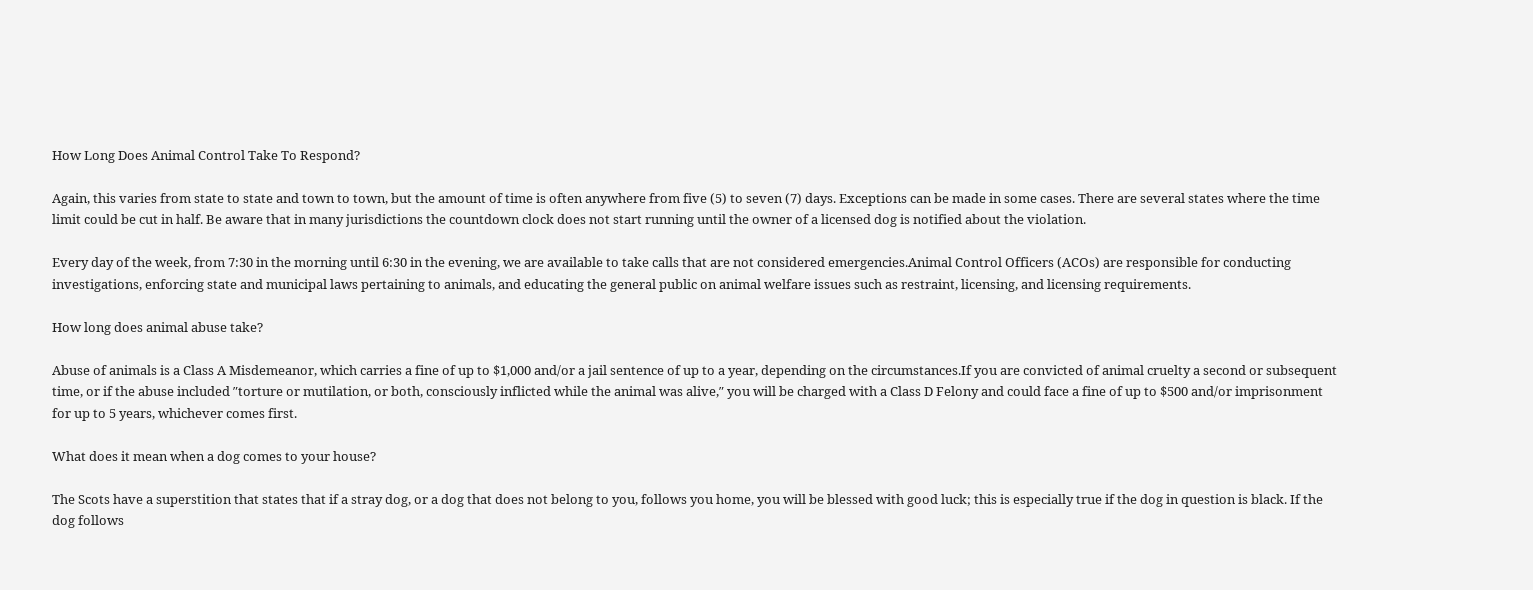How Long Does Animal Control Take To Respond?

Again, this varies from state to state and town to town, but the amount of time is often anywhere from five (5) to seven (7) days. Exceptions can be made in some cases. There are several states where the time limit could be cut in half. Be aware that in many jurisdictions the countdown clock does not start running until the owner of a licensed dog is notified about the violation.

Every day of the week, from 7:30 in the morning until 6:30 in the evening, we are available to take calls that are not considered emergencies.Animal Control Officers (ACOs) are responsible for conducting investigations, enforcing state and municipal laws pertaining to animals, and educating the general public on animal welfare issues such as restraint, licensing, and licensing requirements.

How long does animal abuse take?

Abuse of animals is a Class A Misdemeanor, which carries a fine of up to $1,000 and/or a jail sentence of up to a year, depending on the circumstances.If you are convicted of animal cruelty a second or subsequent time, or if the abuse included ″torture or mutilation, or both, consciously inflicted while the animal was alive,″ you will be charged with a Class D Felony and could face a fine of up to $500 and/or imprisonment for up to 5 years, whichever comes first.

What does it mean when a dog comes to your house?

The Scots have a superstition that states that if a stray dog, or a dog that does not belong to you, follows you home, you will be blessed with good luck; this is especially true if the dog in question is black. If the dog follows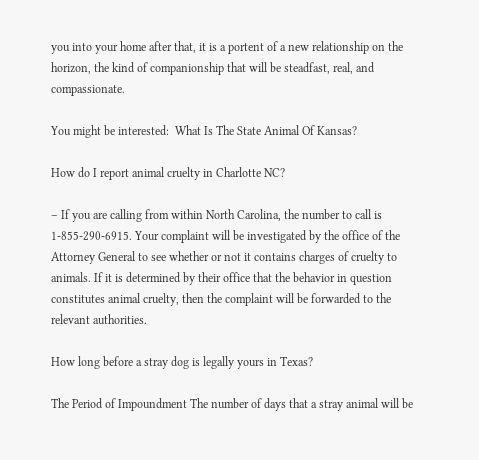you into your home after that, it is a portent of a new relationship on the horizon, the kind of companionship that will be steadfast, real, and compassionate.

You might be interested:  What Is The State Animal Of Kansas?

How do I report animal cruelty in Charlotte NC?

– If you are calling from within North Carolina, the number to call is 1-855-290-6915. Your complaint will be investigated by the office of the Attorney General to see whether or not it contains charges of cruelty to animals. If it is determined by their office that the behavior in question constitutes animal cruelty, then the complaint will be forwarded to the relevant authorities.

How long before a stray dog is legally yours in Texas?

The Period of Impoundment The number of days that a stray animal will be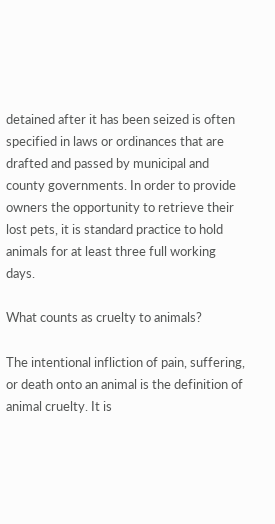detained after it has been seized is often specified in laws or ordinances that are drafted and passed by municipal and county governments. In order to provide owners the opportunity to retrieve their lost pets, it is standard practice to hold animals for at least three full working days.

What counts as cruelty to animals?

The intentional infliction of pain, suffering, or death onto an animal is the definition of animal cruelty. It is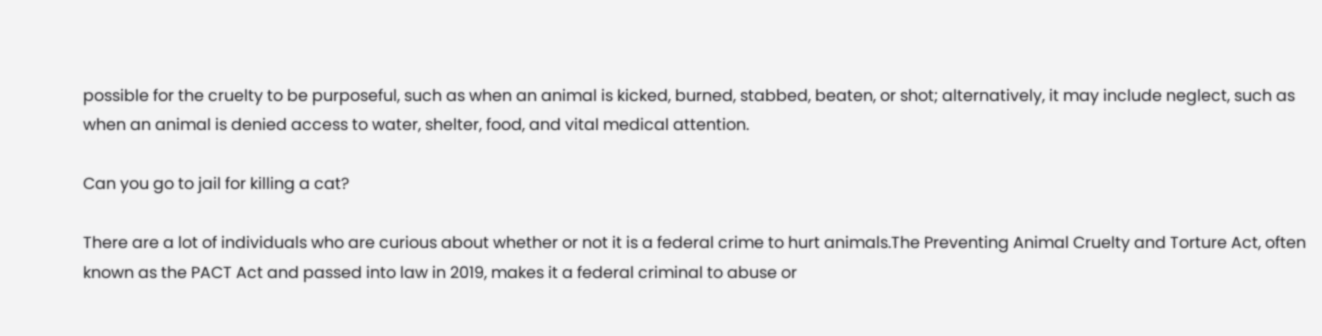possible for the cruelty to be purposeful, such as when an animal is kicked, burned, stabbed, beaten, or shot; alternatively, it may include neglect, such as when an animal is denied access to water, shelter, food, and vital medical attention.

Can you go to jail for killing a cat?

There are a lot of individuals who are curious about whether or not it is a federal crime to hurt animals.The Preventing Animal Cruelty and Torture Act, often known as the PACT Act and passed into law in 2019, makes it a federal criminal to abuse or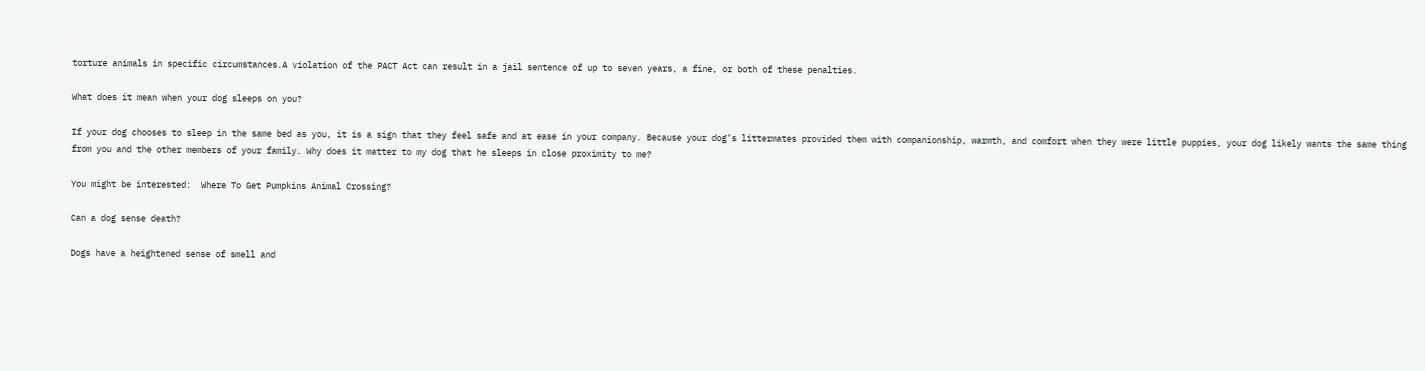torture animals in specific circumstances.A violation of the PACT Act can result in a jail sentence of up to seven years, a fine, or both of these penalties.

What does it mean when your dog sleeps on you?

If your dog chooses to sleep in the same bed as you, it is a sign that they feel safe and at ease in your company. Because your dog’s littermates provided them with companionship, warmth, and comfort when they were little puppies, your dog likely wants the same thing from you and the other members of your family. Why does it matter to my dog that he sleeps in close proximity to me?

You might be interested:  Where To Get Pumpkins Animal Crossing?

Can a dog sense death?

Dogs have a heightened sense of smell and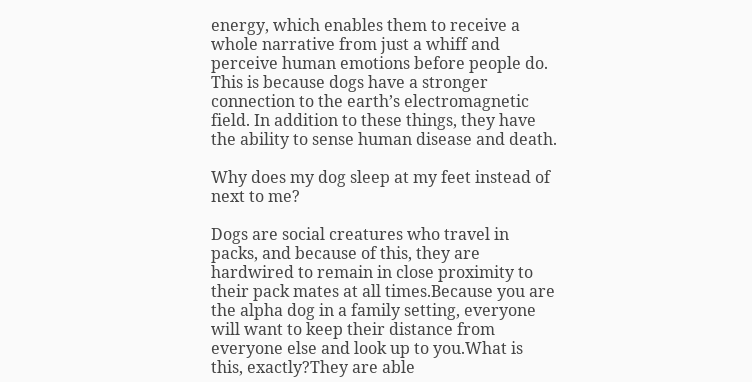energy, which enables them to receive a whole narrative from just a whiff and perceive human emotions before people do. This is because dogs have a stronger connection to the earth’s electromagnetic field. In addition to these things, they have the ability to sense human disease and death.

Why does my dog sleep at my feet instead of next to me?

Dogs are social creatures who travel in packs, and because of this, they are hardwired to remain in close proximity to their pack mates at all times.Because you are the alpha dog in a family setting, everyone will want to keep their distance from everyone else and look up to you.What is this, exactly?They are able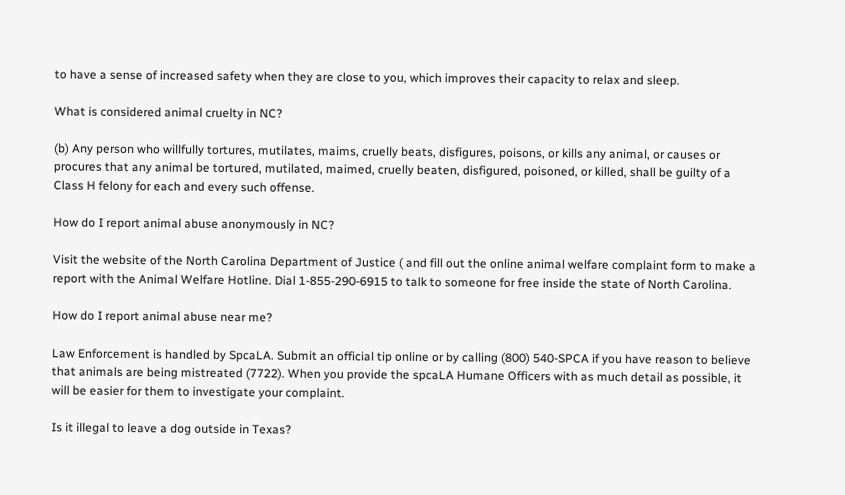to have a sense of increased safety when they are close to you, which improves their capacity to relax and sleep.

What is considered animal cruelty in NC?

(b) Any person who willfully tortures, mutilates, maims, cruelly beats, disfigures, poisons, or kills any animal, or causes or procures that any animal be tortured, mutilated, maimed, cruelly beaten, disfigured, poisoned, or killed, shall be guilty of a Class H felony for each and every such offense.

How do I report animal abuse anonymously in NC?

Visit the website of the North Carolina Department of Justice ( and fill out the online animal welfare complaint form to make a report with the Animal Welfare Hotline. Dial 1-855-290-6915 to talk to someone for free inside the state of North Carolina.

How do I report animal abuse near me?

Law Enforcement is handled by SpcaLA. Submit an official tip online or by calling (800) 540-SPCA if you have reason to believe that animals are being mistreated (7722). When you provide the spcaLA Humane Officers with as much detail as possible, it will be easier for them to investigate your complaint.

Is it illegal to leave a dog outside in Texas?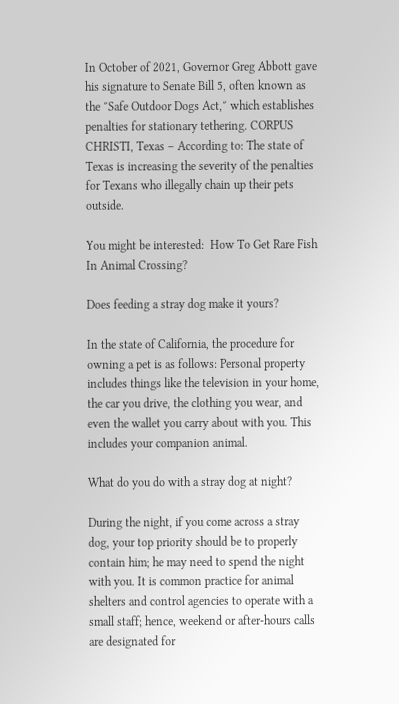In October of 2021, Governor Greg Abbott gave his signature to Senate Bill 5, often known as the ″Safe Outdoor Dogs Act,″ which establishes penalties for stationary tethering. CORPUS CHRISTI, Texas – According to: The state of Texas is increasing the severity of the penalties for Texans who illegally chain up their pets outside.

You might be interested:  How To Get Rare Fish In Animal Crossing?

Does feeding a stray dog make it yours?

In the state of California, the procedure for owning a pet is as follows: Personal property includes things like the television in your home, the car you drive, the clothing you wear, and even the wallet you carry about with you. This includes your companion animal.

What do you do with a stray dog at night?

During the night, if you come across a stray dog, your top priority should be to properly contain him; he may need to spend the night with you. It is common practice for animal shelters and control agencies to operate with a small staff; hence, weekend or after-hours calls are designated for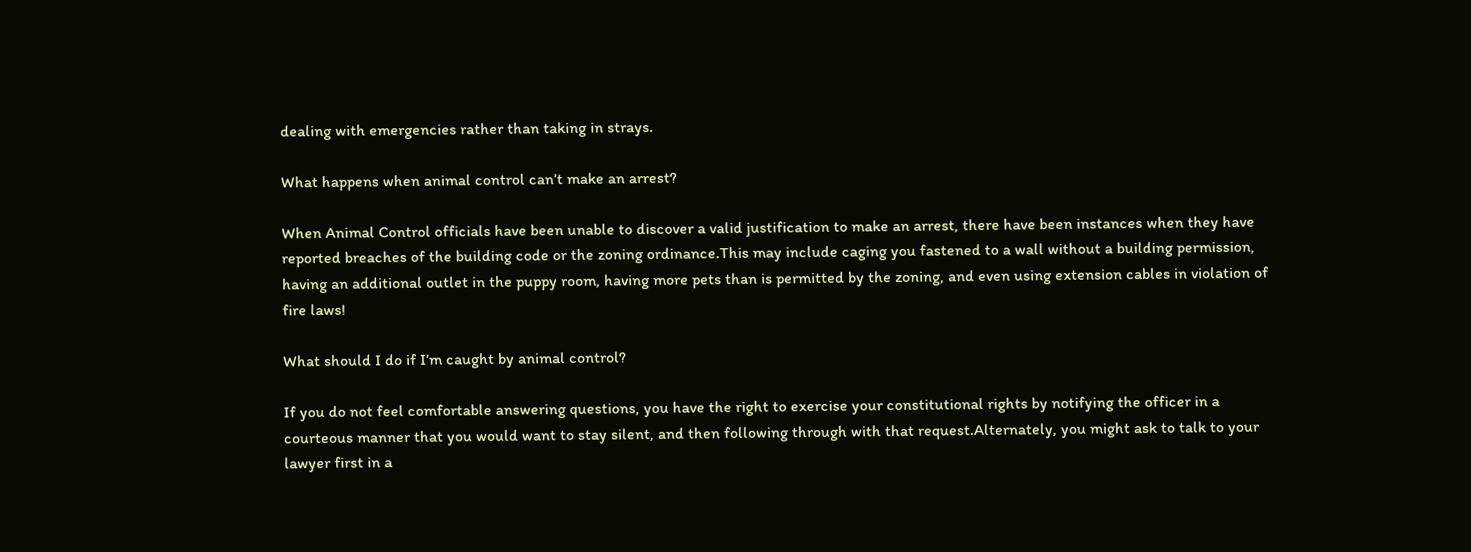dealing with emergencies rather than taking in strays.

What happens when animal control can’t make an arrest?

When Animal Control officials have been unable to discover a valid justification to make an arrest, there have been instances when they have reported breaches of the building code or the zoning ordinance.This may include caging you fastened to a wall without a building permission, having an additional outlet in the puppy room, having more pets than is permitted by the zoning, and even using extension cables in violation of fire laws!

What should I do if I’m caught by animal control?

If you do not feel comfortable answering questions, you have the right to exercise your constitutional rights by notifying the officer in a courteous manner that you would want to stay silent, and then following through with that request.Alternately, you might ask to talk to your lawyer first in a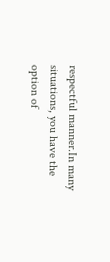respectful manner.In many situations, you have the option of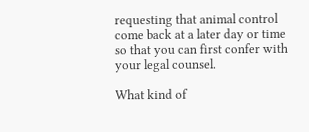requesting that animal control come back at a later day or time so that you can first confer with your legal counsel.

What kind of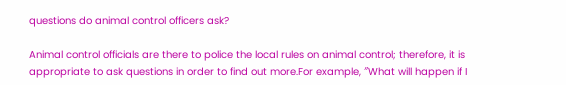questions do animal control officers ask?

Animal control officials are there to police the local rules on animal control; therefore, it is appropriate to ask questions in order to find out more.For example, ″What will happen if I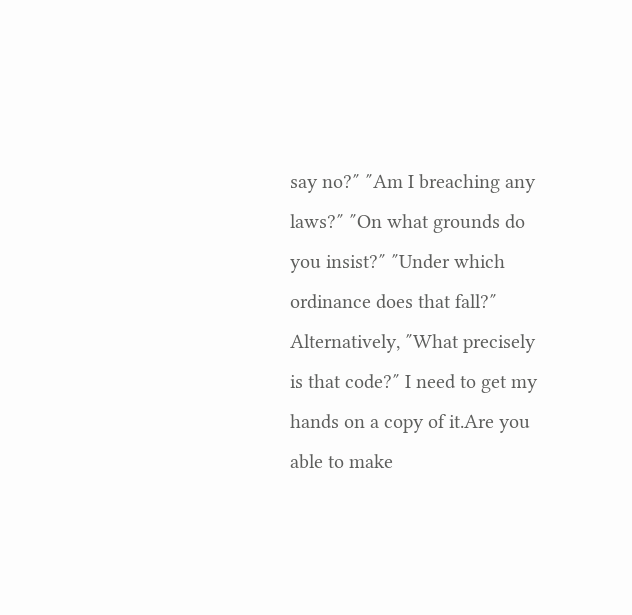say no?″ ″Am I breaching any laws?″ ″On what grounds do you insist?″ ″Under which ordinance does that fall?″ Alternatively, ″What precisely is that code?″ I need to get my hands on a copy of it.Are you able to make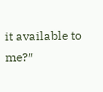it available to me?″